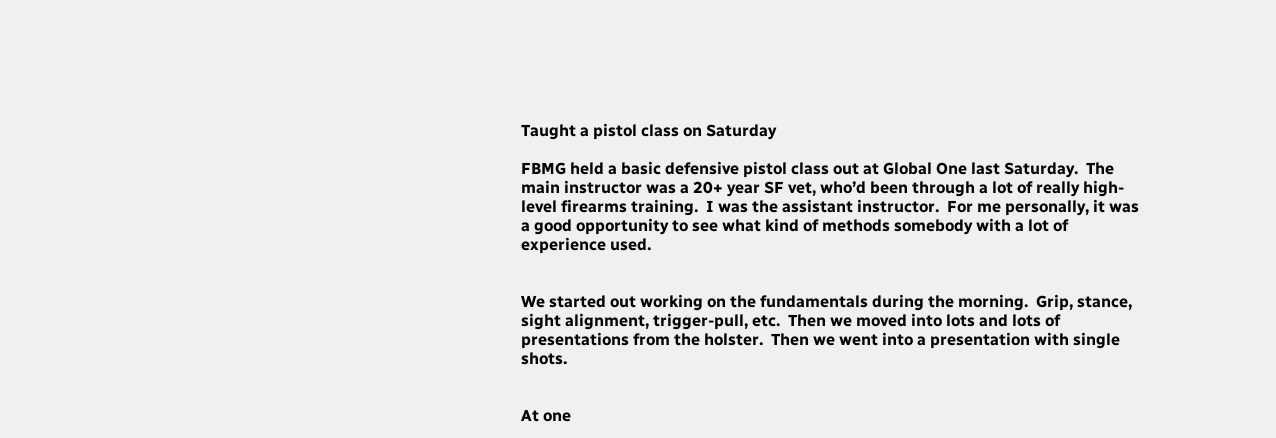Taught a pistol class on Saturday

FBMG held a basic defensive pistol class out at Global One last Saturday.  The main instructor was a 20+ year SF vet, who’d been through a lot of really high-level firearms training.  I was the assistant instructor.  For me personally, it was a good opportunity to see what kind of methods somebody with a lot of experience used.


We started out working on the fundamentals during the morning.  Grip, stance, sight alignment, trigger-pull, etc.  Then we moved into lots and lots of presentations from the holster.  Then we went into a presentation with single shots.


At one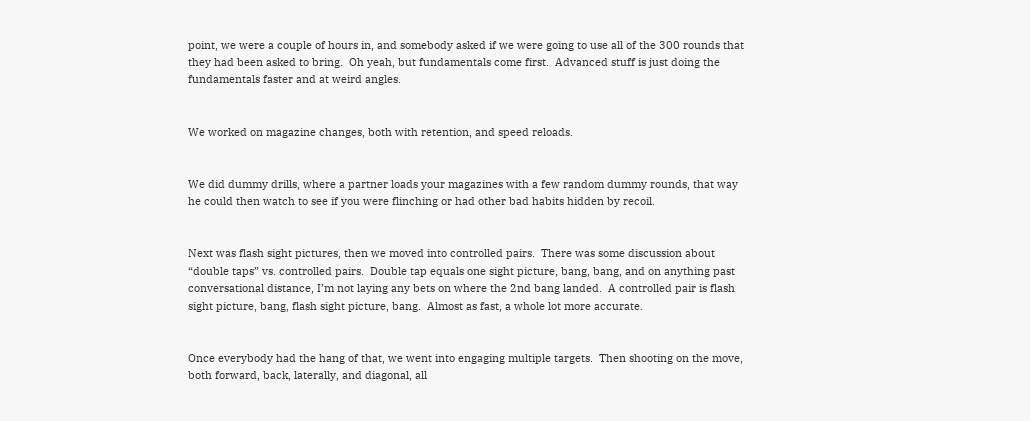point, we were a couple of hours in, and somebody asked if we were going to use all of the 300 rounds that they had been asked to bring.  Oh yeah, but fundamentals come first.  Advanced stuff is just doing the fundamentals faster and at weird angles.


We worked on magazine changes, both with retention, and speed reloads.


We did dummy drills, where a partner loads your magazines with a few random dummy rounds, that way he could then watch to see if you were flinching or had other bad habits hidden by recoil.


Next was flash sight pictures, then we moved into controlled pairs.  There was some discussion about “double taps” vs. controlled pairs.  Double tap equals one sight picture, bang, bang, and on anything past conversational distance, I’m not laying any bets on where the 2nd bang landed.  A controlled pair is flash sight picture, bang, flash sight picture, bang.  Almost as fast, a whole lot more accurate.


Once everybody had the hang of that, we went into engaging multiple targets.  Then shooting on the move, both forward, back, laterally, and diagonal, all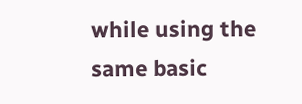while using the same basic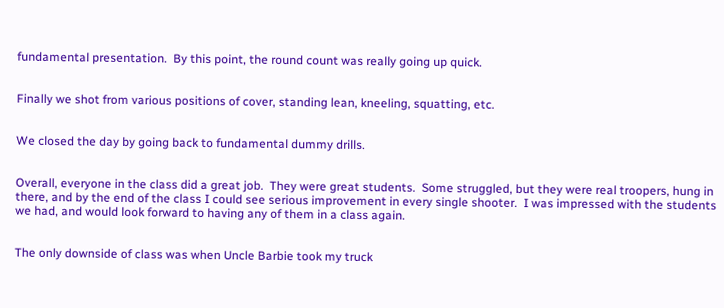fundamental presentation.  By this point, the round count was really going up quick.


Finally we shot from various positions of cover, standing lean, kneeling, squatting, etc.


We closed the day by going back to fundamental dummy drills.


Overall, everyone in the class did a great job.  They were great students.  Some struggled, but they were real troopers, hung in there, and by the end of the class I could see serious improvement in every single shooter.  I was impressed with the students we had, and would look forward to having any of them in a class again.


The only downside of class was when Uncle Barbie took my truck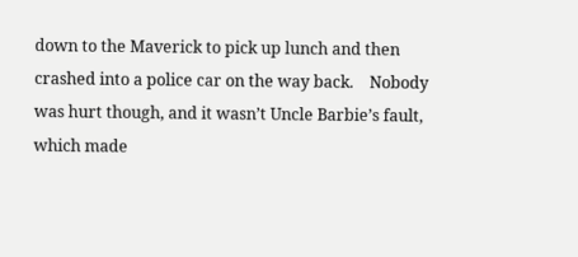down to the Maverick to pick up lunch and then crashed into a police car on the way back.    Nobody was hurt though, and it wasn’t Uncle Barbie’s fault, which made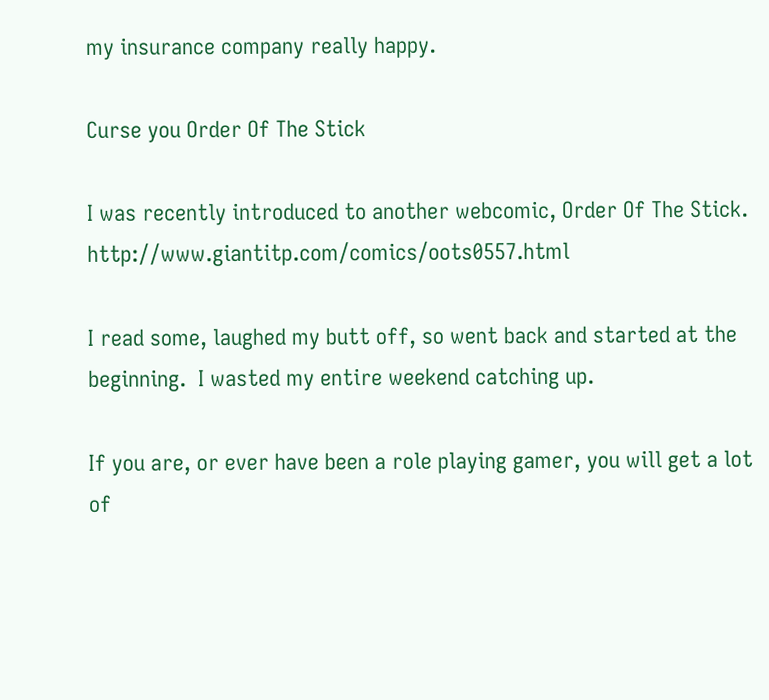my insurance company really happy.

Curse you Order Of The Stick

I was recently introduced to another webcomic, Order Of The Stick.  http://www.giantitp.com/comics/oots0557.html

I read some, laughed my butt off, so went back and started at the beginning.  I wasted my entire weekend catching up.

If you are, or ever have been a role playing gamer, you will get a lot of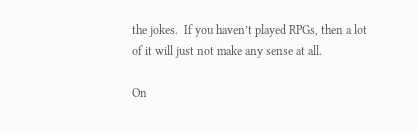the jokes.  If you haven’t played RPGs, then a lot of it will just not make any sense at all.

On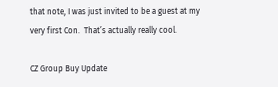that note, I was just invited to be a guest at my very first Con.  That’s actually really cool.

CZ Group Buy Update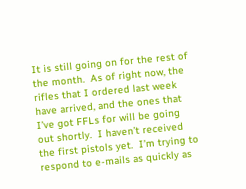It is still going on for the rest of the month.  As of right now, the rifles that I ordered last week have arrived, and the ones that I’ve got FFLs for will be going out shortly.  I haven’t received the first pistols yet.  I’m trying to respond to e-mails as quickly as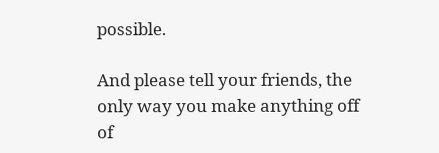possible.

And please tell your friends, the only way you make anything off of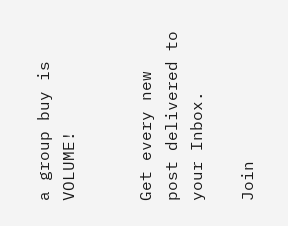a group buy is VOLUME!


Get every new post delivered to your Inbox.

Join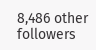8,486 other followers